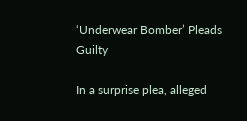‘Underwear Bomber’ Pleads Guilty

In a surprise plea, alleged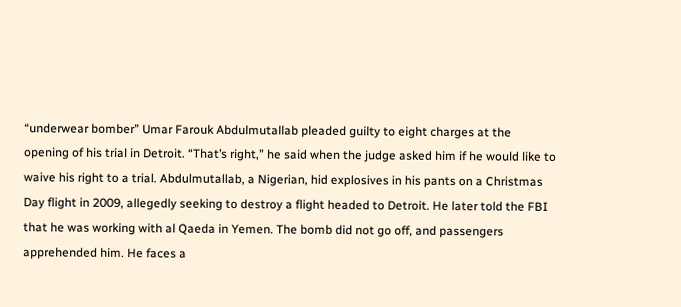“underwear bomber” Umar Farouk Abdulmutallab pleaded guilty to eight charges at the opening of his trial in Detroit. “That’s right,” he said when the judge asked him if he would like to waive his right to a trial. Abdulmutallab, a Nigerian, hid explosives in his pants on a Christmas Day flight in 2009, allegedly seeking to destroy a flight headed to Detroit. He later told the FBI that he was working with al Qaeda in Yemen. The bomb did not go off, and passengers apprehended him. He faces a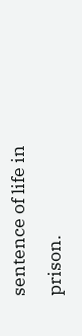sentence of life in prison.